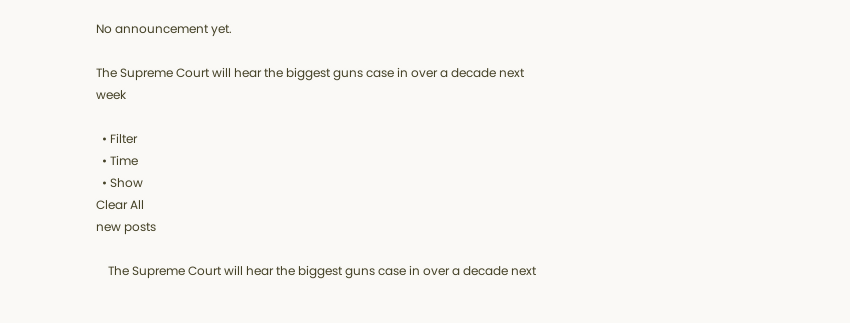No announcement yet.

The Supreme Court will hear the biggest guns case in over a decade next week

  • Filter
  • Time
  • Show
Clear All
new posts

    The Supreme Court will hear the biggest guns case in over a decade next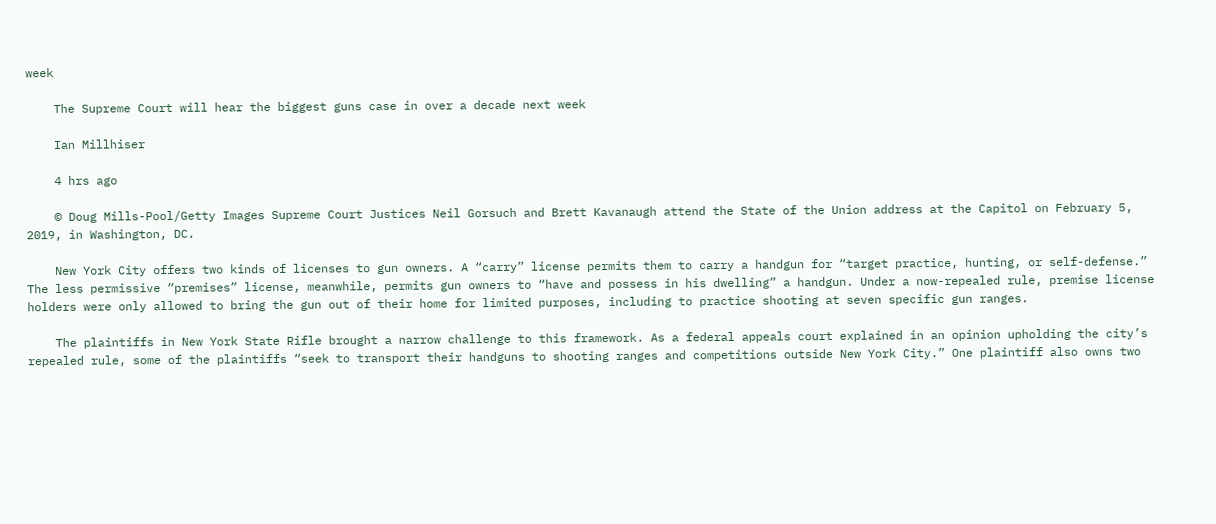week

    The Supreme Court will hear the biggest guns case in over a decade next week

    Ian Millhiser

    4 hrs ago

    © Doug Mills-Pool/Getty Images Supreme Court Justices Neil Gorsuch and Brett Kavanaugh attend the State of the Union address at the Capitol on February 5, 2019, in Washington, DC.

    New York City offers two kinds of licenses to gun owners. A “carry” license permits them to carry a handgun for “target practice, hunting, or self-defense.” The less permissive “premises” license, meanwhile, permits gun owners to “have and possess in his dwelling” a handgun. Under a now-repealed rule, premise license holders were only allowed to bring the gun out of their home for limited purposes, including to practice shooting at seven specific gun ranges.

    The plaintiffs in New York State Rifle brought a narrow challenge to this framework. As a federal appeals court explained in an opinion upholding the city’s repealed rule, some of the plaintiffs “seek to transport their handguns to shooting ranges and competitions outside New York City.” One plaintiff also owns two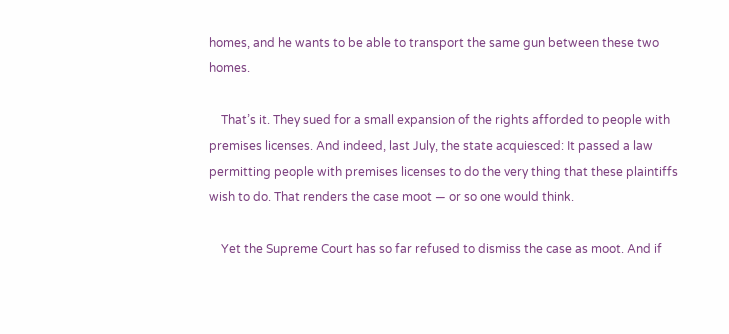homes, and he wants to be able to transport the same gun between these two homes.

    That’s it. They sued for a small expansion of the rights afforded to people with premises licenses. And indeed, last July, the state acquiesced: It passed a law permitting people with premises licenses to do the very thing that these plaintiffs wish to do. That renders the case moot — or so one would think.

    Yet the Supreme Court has so far refused to dismiss the case as moot. And if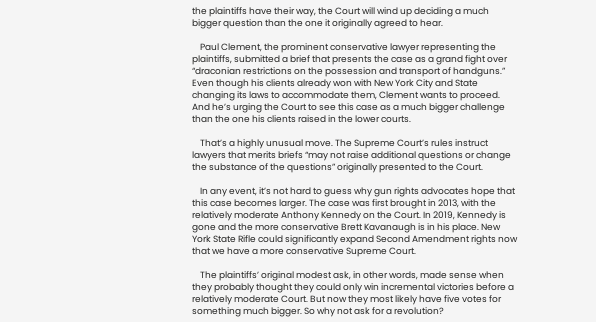the plaintiffs have their way, the Court will wind up deciding a much bigger question than the one it originally agreed to hear.

    Paul Clement, the prominent conservative lawyer representing the plaintiffs, submitted a brief that presents the case as a grand fight over “draconian restrictions on the possession and transport of handguns.” Even though his clients already won with New York City and State changing its laws to accommodate them, Clement wants to proceed. And he’s urging the Court to see this case as a much bigger challenge than the one his clients raised in the lower courts.

    That’s a highly unusual move. The Supreme Court’s rules instruct lawyers that merits briefs “may not raise additional questions or change the substance of the questions” originally presented to the Court.

    In any event, it’s not hard to guess why gun rights advocates hope that this case becomes larger. The case was first brought in 2013, with the relatively moderate Anthony Kennedy on the Court. In 2019, Kennedy is gone and the more conservative Brett Kavanaugh is in his place. New York State Rifle could significantly expand Second Amendment rights now that we have a more conservative Supreme Court.

    The plaintiffs’ original modest ask, in other words, made sense when they probably thought they could only win incremental victories before a relatively moderate Court. But now they most likely have five votes for something much bigger. So why not ask for a revolution?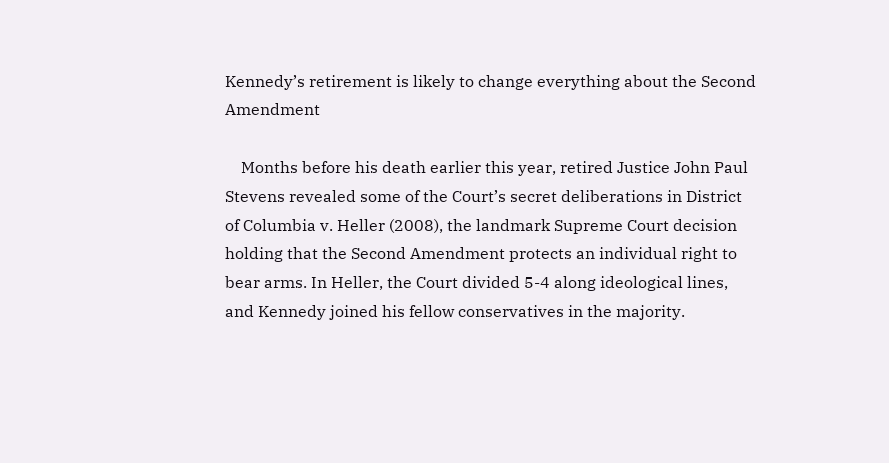Kennedy’s retirement is likely to change everything about the Second Amendment

    Months before his death earlier this year, retired Justice John Paul Stevens revealed some of the Court’s secret deliberations in District of Columbia v. Heller (2008), the landmark Supreme Court decision holding that the Second Amendment protects an individual right to bear arms. In Heller, the Court divided 5-4 along ideological lines, and Kennedy joined his fellow conservatives in the majority.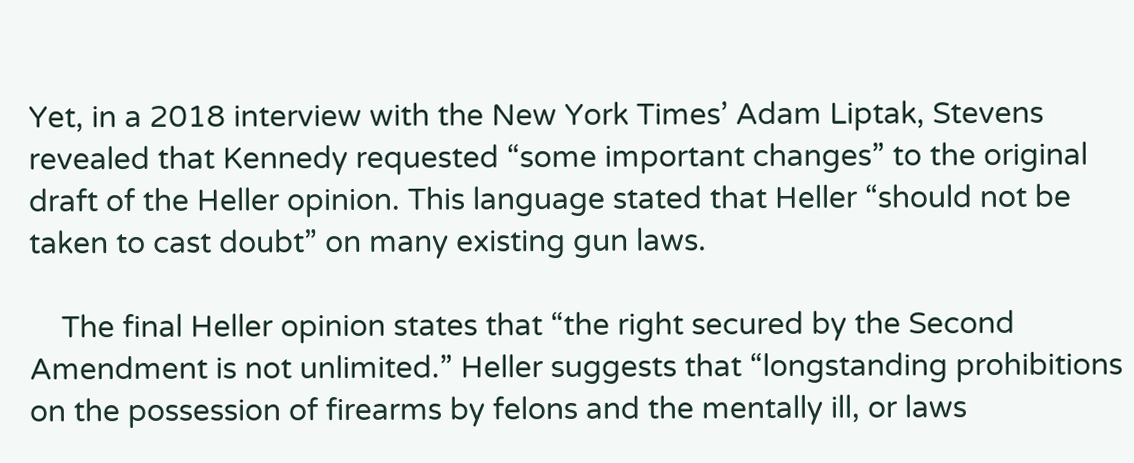Yet, in a 2018 interview with the New York Times’ Adam Liptak, Stevens revealed that Kennedy requested “some important changes” to the original draft of the Heller opinion. This language stated that Heller “should not be taken to cast doubt” on many existing gun laws.

    The final Heller opinion states that “the right secured by the Second Amendment is not unlimited.” Heller suggests that “longstanding prohibitions on the possession of firearms by felons and the mentally ill, or laws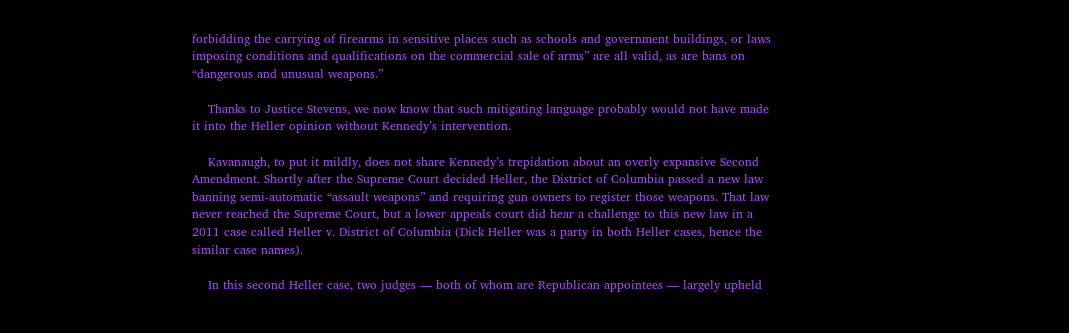forbidding the carrying of firearms in sensitive places such as schools and government buildings, or laws imposing conditions and qualifications on the commercial sale of arms” are all valid, as are bans on “dangerous and unusual weapons.”

    Thanks to Justice Stevens, we now know that such mitigating language probably would not have made it into the Heller opinion without Kennedy’s intervention.

    Kavanaugh, to put it mildly, does not share Kennedy’s trepidation about an overly expansive Second Amendment. Shortly after the Supreme Court decided Heller, the District of Columbia passed a new law banning semi-automatic “assault weapons” and requiring gun owners to register those weapons. That law never reached the Supreme Court, but a lower appeals court did hear a challenge to this new law in a 2011 case called Heller v. District of Columbia (Dick Heller was a party in both Heller cases, hence the similar case names).

    In this second Heller case, two judges — both of whom are Republican appointees — largely upheld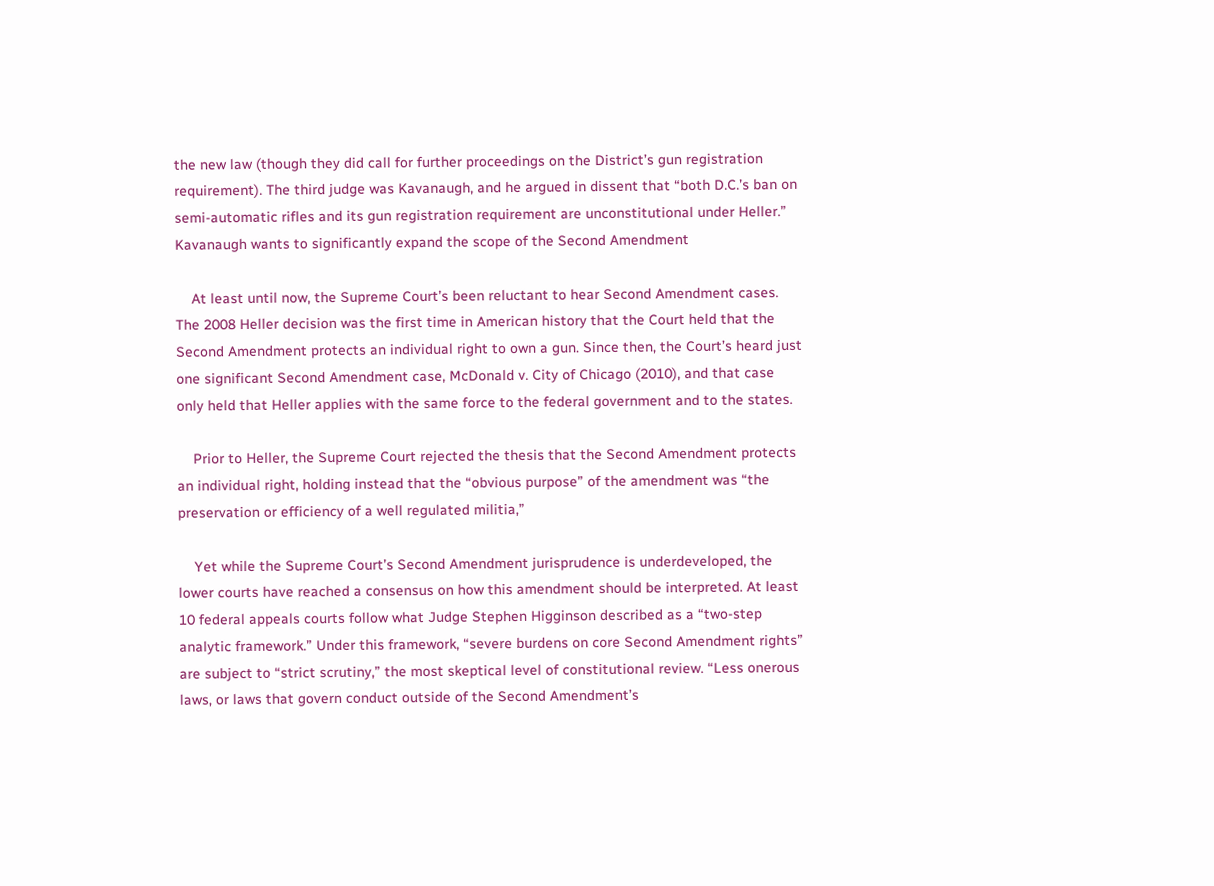the new law (though they did call for further proceedings on the District’s gun registration requirement). The third judge was Kavanaugh, and he argued in dissent that “both D.C.’s ban on semi-automatic rifles and its gun registration requirement are unconstitutional under Heller.” Kavanaugh wants to significantly expand the scope of the Second Amendment

    At least until now, the Supreme Court’s been reluctant to hear Second Amendment cases. The 2008 Heller decision was the first time in American history that the Court held that the Second Amendment protects an individual right to own a gun. Since then, the Court’s heard just one significant Second Amendment case, McDonald v. City of Chicago (2010), and that case only held that Heller applies with the same force to the federal government and to the states.

    Prior to Heller, the Supreme Court rejected the thesis that the Second Amendment protects an individual right, holding instead that the “obvious purpose” of the amendment was “the preservation or efficiency of a well regulated militia,”

    Yet while the Supreme Court’s Second Amendment jurisprudence is underdeveloped, the lower courts have reached a consensus on how this amendment should be interpreted. At least 10 federal appeals courts follow what Judge Stephen Higginson described as a “two-step analytic framework.” Under this framework, “severe burdens on core Second Amendment rights” are subject to “strict scrutiny,” the most skeptical level of constitutional review. “Less onerous laws, or laws that govern conduct outside of the Second Amendment’s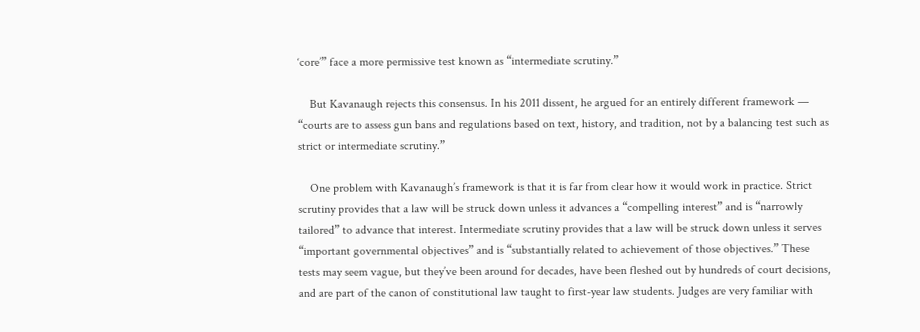‘core’” face a more permissive test known as “intermediate scrutiny.”

    But Kavanaugh rejects this consensus. In his 2011 dissent, he argued for an entirely different framework — “courts are to assess gun bans and regulations based on text, history, and tradition, not by a balancing test such as strict or intermediate scrutiny.”

    One problem with Kavanaugh’s framework is that it is far from clear how it would work in practice. Strict scrutiny provides that a law will be struck down unless it advances a “compelling interest” and is “narrowly tailored” to advance that interest. Intermediate scrutiny provides that a law will be struck down unless it serves “important governmental objectives” and is “substantially related to achievement of those objectives.” These tests may seem vague, but they’ve been around for decades, have been fleshed out by hundreds of court decisions, and are part of the canon of constitutional law taught to first-year law students. Judges are very familiar with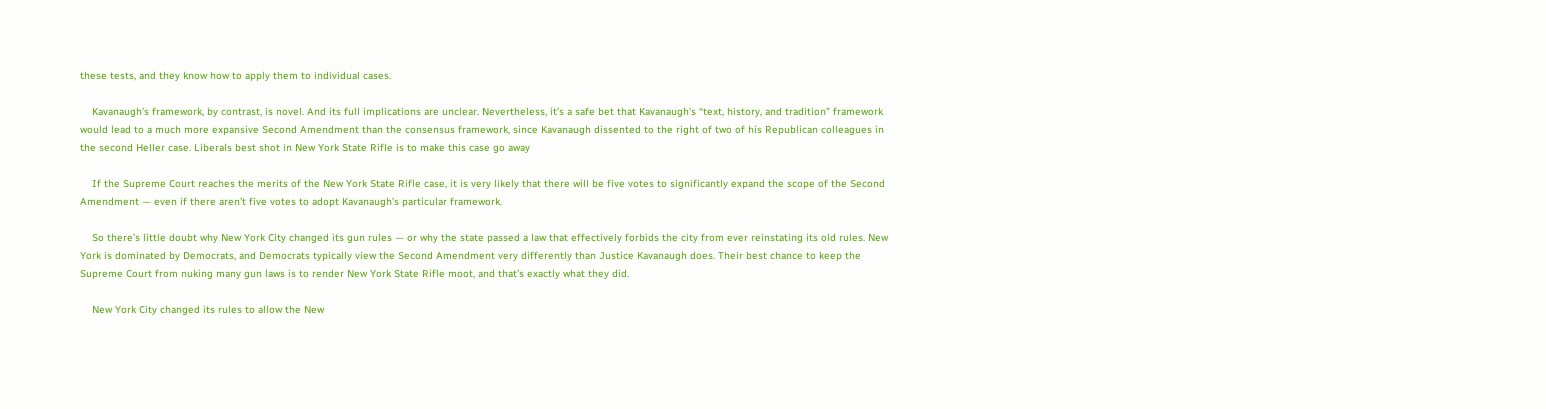these tests, and they know how to apply them to individual cases.

    Kavanaugh’s framework, by contrast, is novel. And its full implications are unclear. Nevertheless, it’s a safe bet that Kavanaugh’s “text, history, and tradition” framework would lead to a much more expansive Second Amendment than the consensus framework, since Kavanaugh dissented to the right of two of his Republican colleagues in the second Heller case. Liberals best shot in New York State Rifle is to make this case go away

    If the Supreme Court reaches the merits of the New York State Rifle case, it is very likely that there will be five votes to significantly expand the scope of the Second Amendment — even if there aren’t five votes to adopt Kavanaugh’s particular framework.

    So there’s little doubt why New York City changed its gun rules — or why the state passed a law that effectively forbids the city from ever reinstating its old rules. New York is dominated by Democrats, and Democrats typically view the Second Amendment very differently than Justice Kavanaugh does. Their best chance to keep the Supreme Court from nuking many gun laws is to render New York State Rifle moot, and that’s exactly what they did.

    New York City changed its rules to allow the New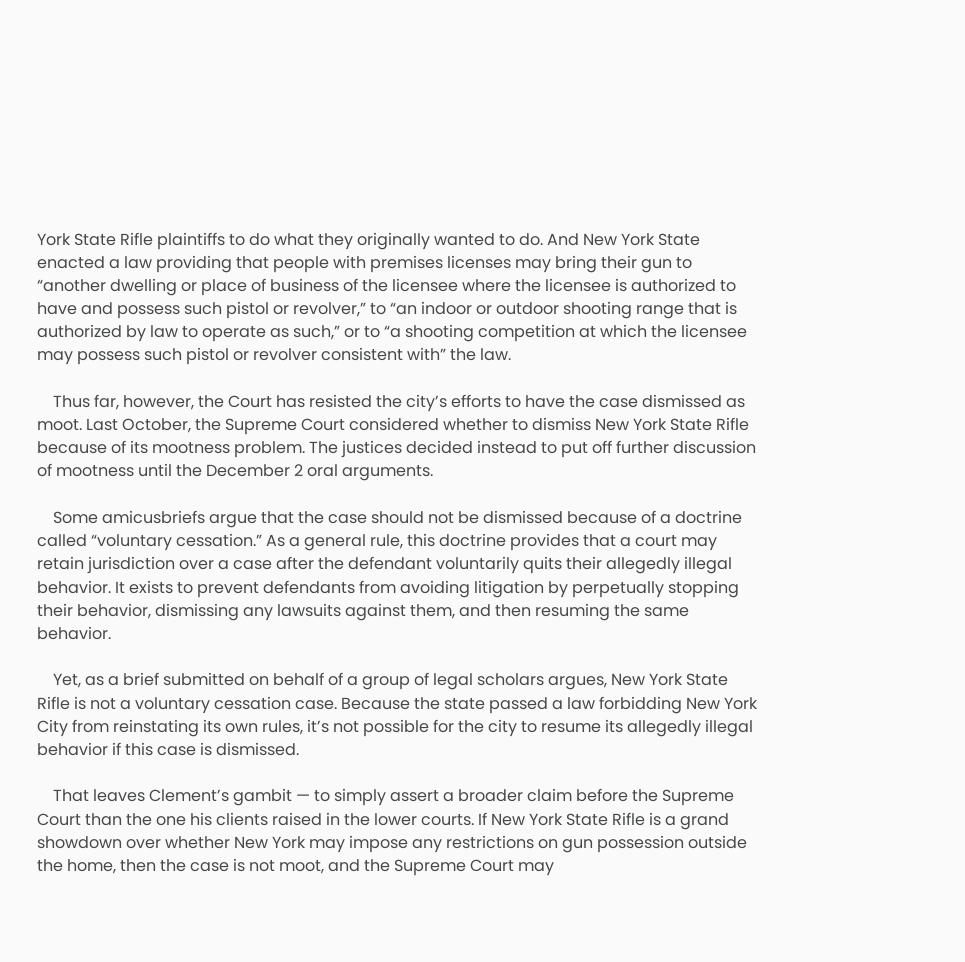York State Rifle plaintiffs to do what they originally wanted to do. And New York State enacted a law providing that people with premises licenses may bring their gun to “another dwelling or place of business of the licensee where the licensee is authorized to have and possess such pistol or revolver,” to “an indoor or outdoor shooting range that is authorized by law to operate as such,” or to “a shooting competition at which the licensee may possess such pistol or revolver consistent with” the law.

    Thus far, however, the Court has resisted the city’s efforts to have the case dismissed as moot. Last October, the Supreme Court considered whether to dismiss New York State Rifle because of its mootness problem. The justices decided instead to put off further discussion of mootness until the December 2 oral arguments.

    Some amicusbriefs argue that the case should not be dismissed because of a doctrine called “voluntary cessation.” As a general rule, this doctrine provides that a court may retain jurisdiction over a case after the defendant voluntarily quits their allegedly illegal behavior. It exists to prevent defendants from avoiding litigation by perpetually stopping their behavior, dismissing any lawsuits against them, and then resuming the same behavior.

    Yet, as a brief submitted on behalf of a group of legal scholars argues, New York State Rifle is not a voluntary cessation case. Because the state passed a law forbidding New York City from reinstating its own rules, it’s not possible for the city to resume its allegedly illegal behavior if this case is dismissed.

    That leaves Clement’s gambit — to simply assert a broader claim before the Supreme Court than the one his clients raised in the lower courts. If New York State Rifle is a grand showdown over whether New York may impose any restrictions on gun possession outside the home, then the case is not moot, and the Supreme Court may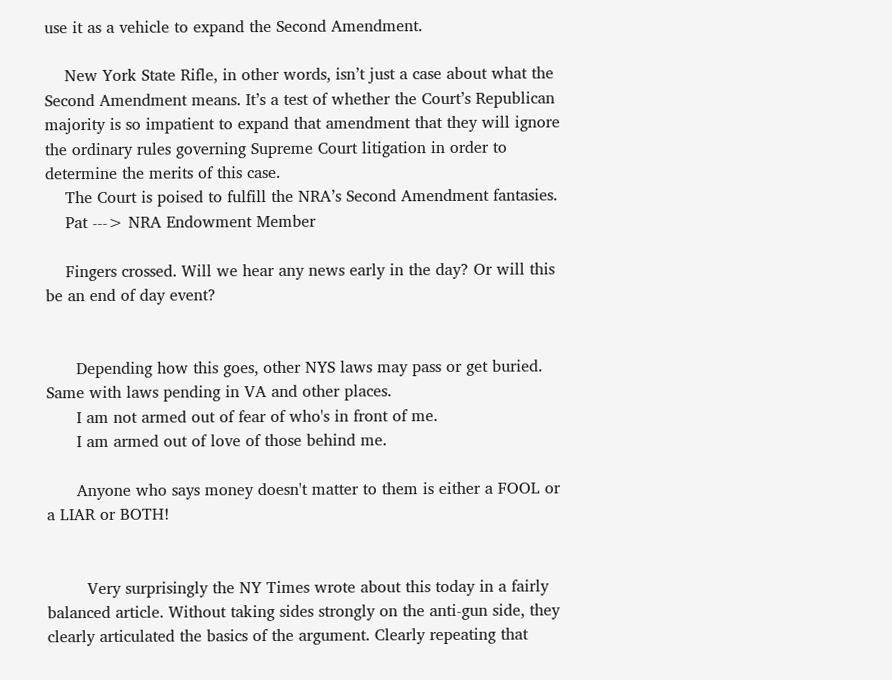use it as a vehicle to expand the Second Amendment.

    New York State Rifle, in other words, isn’t just a case about what the Second Amendment means. It’s a test of whether the Court’s Republican majority is so impatient to expand that amendment that they will ignore the ordinary rules governing Supreme Court litigation in order to determine the merits of this case.
    The Court is poised to fulfill the NRA’s Second Amendment fantasies.
    Pat ---> NRA Endowment Member

    Fingers crossed. Will we hear any news early in the day? Or will this be an end of day event?


      Depending how this goes, other NYS laws may pass or get buried. Same with laws pending in VA and other places.
      I am not armed out of fear of who's in front of me.
      I am armed out of love of those behind me.

      Anyone who says money doesn't matter to them is either a FOOL or a LIAR or BOTH!


        Very surprisingly the NY Times wrote about this today in a fairly balanced article. Without taking sides strongly on the anti-gun side, they clearly articulated the basics of the argument. Clearly repeating that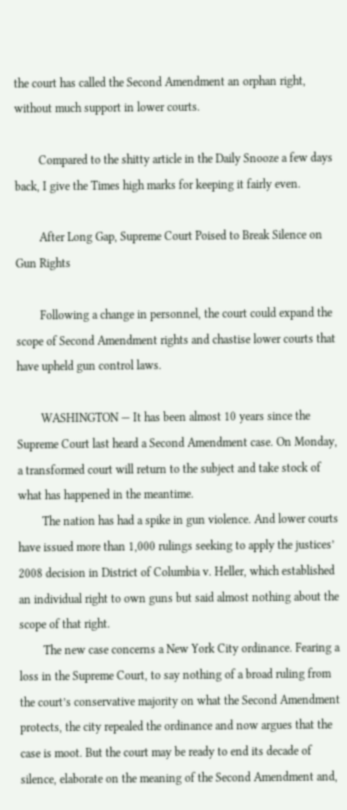the court has called the Second Amendment an orphan right, without much support in lower courts.

        Compared to the shitty article in the Daily Snooze a few days back, I give the Times high marks for keeping it fairly even.

        After Long Gap, Supreme Court Poised to Break Silence on Gun Rights

        Following a change in personnel, the court could expand the scope of Second Amendment rights and chastise lower courts that have upheld gun control laws.

        WASHINGTON — It has been almost 10 years since the Supreme Court last heard a Second Amendment case. On Monday, a transformed court will return to the subject and take stock of what has happened in the meantime.
        The nation has had a spike in gun violence. And lower courts have issued more than 1,000 rulings seeking to apply the justices’ 2008 decision in District of Columbia v. Heller, which established an individual right to own guns but said almost nothing about the scope of that right.
        The new case concerns a New York City ordinance. Fearing a loss in the Supreme Court, to say nothing of a broad ruling from the court’s conservative majority on what the Second Amendment protects, the city repealed the ordinance and now argues that the case is moot. But the court may be ready to end its decade of silence, elaborate on the meaning of the Second Amendment and,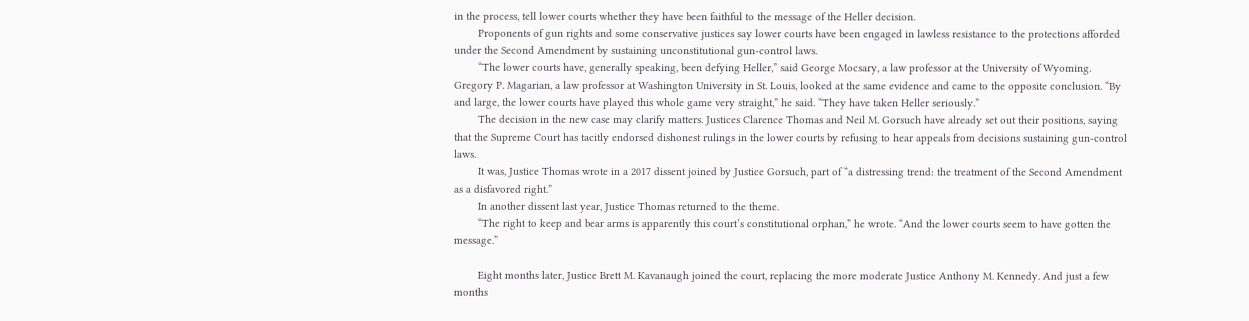in the process, tell lower courts whether they have been faithful to the message of the Heller decision.
        Proponents of gun rights and some conservative justices say lower courts have been engaged in lawless resistance to the protections afforded under the Second Amendment by sustaining unconstitutional gun-control laws.
        “The lower courts have, generally speaking, been defying Heller,” said George Mocsary, a law professor at the University of Wyoming. Gregory P. Magarian, a law professor at Washington University in St. Louis, looked at the same evidence and came to the opposite conclusion. “By and large, the lower courts have played this whole game very straight,” he said. “They have taken Heller seriously.”
        The decision in the new case may clarify matters. Justices Clarence Thomas and Neil M. Gorsuch have already set out their positions, saying that the Supreme Court has tacitly endorsed dishonest rulings in the lower courts by refusing to hear appeals from decisions sustaining gun-control laws.
        It was, Justice Thomas wrote in a 2017 dissent joined by Justice Gorsuch, part of “a distressing trend: the treatment of the Second Amendment as a disfavored right.”
        In another dissent last year, Justice Thomas returned to the theme.
        “The right to keep and bear arms is apparently this court’s constitutional orphan,” he wrote. “And the lower courts seem to have gotten the message.”

        Eight months later, Justice Brett M. Kavanaugh joined the court, replacing the more moderate Justice Anthony M. Kennedy. And just a few months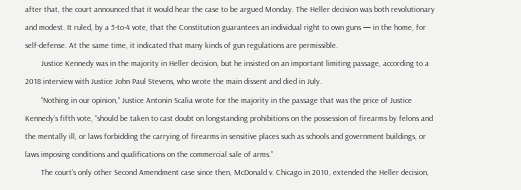after that, the court announced that it would hear the case to be argued Monday. The Heller decision was both revolutionary and modest. It ruled, by a 5-to-4 vote, that the Constitution guarantees an individual right to own guns — in the home, for self-defense. At the same time, it indicated that many kinds of gun regulations are permissible.
        Justice Kennedy was in the majority in Heller decision, but he insisted on an important limiting passage, according to a 2018 interview with Justice John Paul Stevens, who wrote the main dissent and died in July.
        “Nothing in our opinion,” Justice Antonin Scalia wrote for the majority in the passage that was the price of Justice Kennedy’s fifth vote, “should be taken to cast doubt on longstanding prohibitions on the possession of firearms by felons and the mentally ill, or laws forbidding the carrying of firearms in sensitive places such as schools and government buildings, or laws imposing conditions and qualifications on the commercial sale of arms.”
        The court’s only other Second Amendment case since then, McDonald v. Chicago in 2010, extended the Heller decision,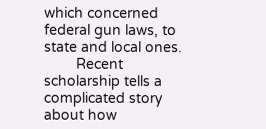which concerned federal gun laws, to state and local ones.
        Recent scholarship tells a complicated story about how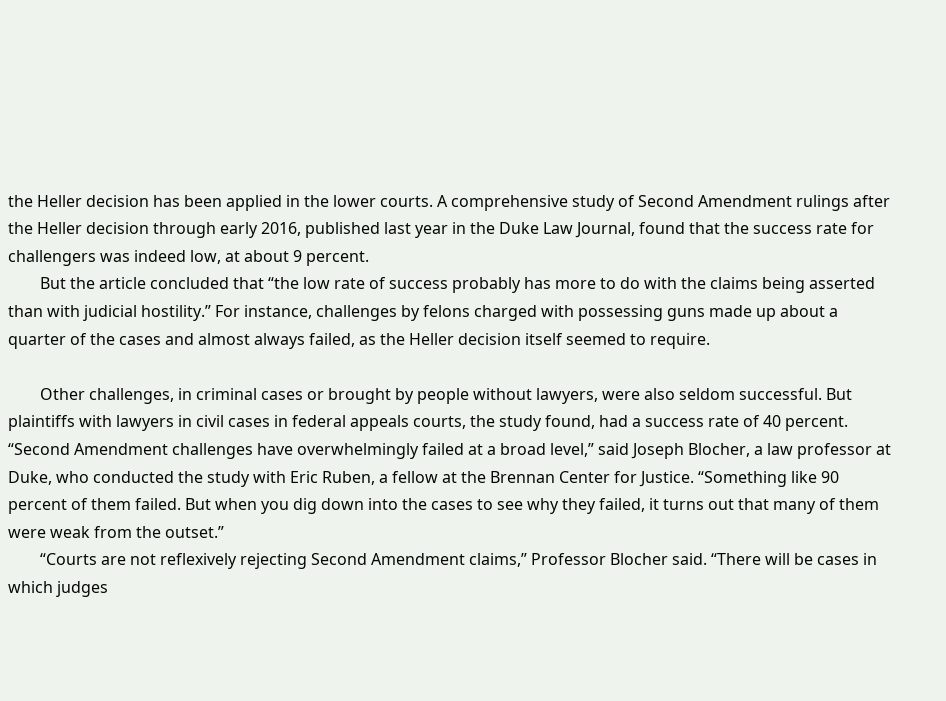the Heller decision has been applied in the lower courts. A comprehensive study of Second Amendment rulings after the Heller decision through early 2016, published last year in the Duke Law Journal, found that the success rate for challengers was indeed low, at about 9 percent.
        But the article concluded that “the low rate of success probably has more to do with the claims being asserted than with judicial hostility.” For instance, challenges by felons charged with possessing guns made up about a quarter of the cases and almost always failed, as the Heller decision itself seemed to require.

        Other challenges, in criminal cases or brought by people without lawyers, were also seldom successful. But plaintiffs with lawyers in civil cases in federal appeals courts, the study found, had a success rate of 40 percent. “Second Amendment challenges have overwhelmingly failed at a broad level,” said Joseph Blocher, a law professor at Duke, who conducted the study with Eric Ruben, a fellow at the Brennan Center for Justice. “Something like 90 percent of them failed. But when you dig down into the cases to see why they failed, it turns out that many of them were weak from the outset.”
        “Courts are not reflexively rejecting Second Amendment claims,” Professor Blocher said. “There will be cases in which judges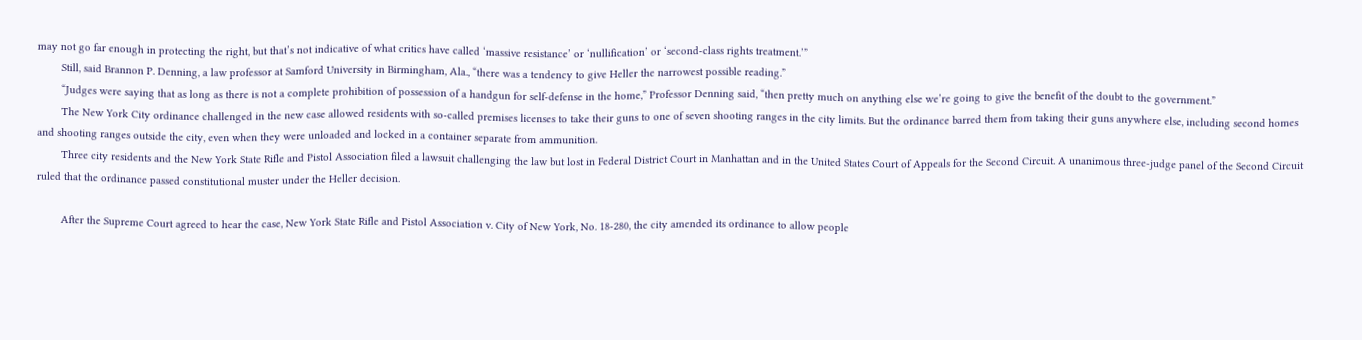may not go far enough in protecting the right, but that’s not indicative of what critics have called ‘massive resistance’ or ‘nullification’ or ‘second-class rights treatment.’”
        Still, said Brannon P. Denning, a law professor at Samford University in Birmingham, Ala., “there was a tendency to give Heller the narrowest possible reading.”
        “Judges were saying that as long as there is not a complete prohibition of possession of a handgun for self-defense in the home,” Professor Denning said, “then pretty much on anything else we’re going to give the benefit of the doubt to the government.”
        The New York City ordinance challenged in the new case allowed residents with so-called premises licenses to take their guns to one of seven shooting ranges in the city limits. But the ordinance barred them from taking their guns anywhere else, including second homes and shooting ranges outside the city, even when they were unloaded and locked in a container separate from ammunition.
        Three city residents and the New York State Rifle and Pistol Association filed a lawsuit challenging the law but lost in Federal District Court in Manhattan and in the United States Court of Appeals for the Second Circuit. A unanimous three-judge panel of the Second Circuit ruled that the ordinance passed constitutional muster under the Heller decision.

        After the Supreme Court agreed to hear the case, New York State Rifle and Pistol Association v. City of New York, No. 18-280, the city amended its ordinance to allow people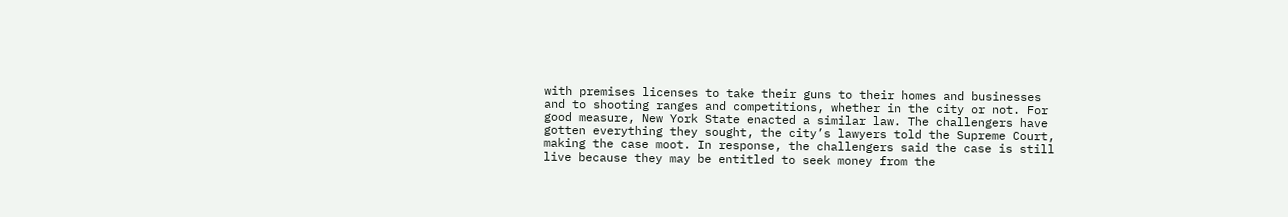with premises licenses to take their guns to their homes and businesses and to shooting ranges and competitions, whether in the city or not. For good measure, New York State enacted a similar law. The challengers have gotten everything they sought, the city’s lawyers told the Supreme Court, making the case moot. In response, the challengers said the case is still live because they may be entitled to seek money from the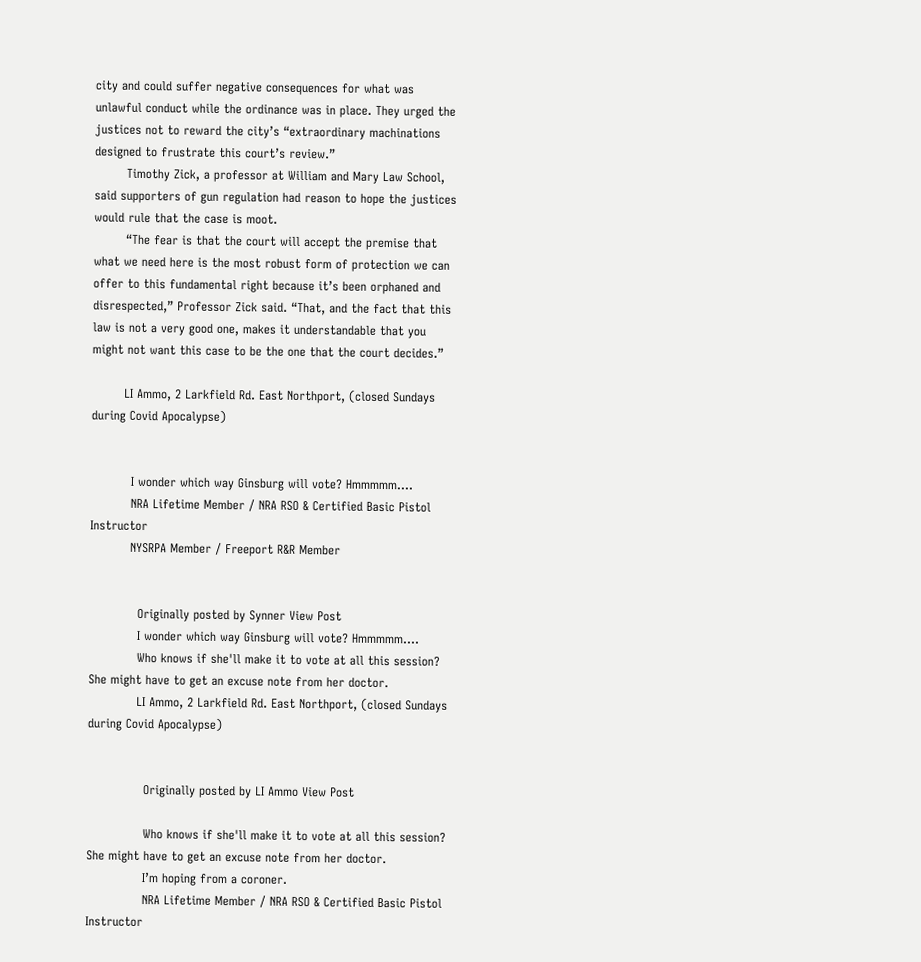city and could suffer negative consequences for what was unlawful conduct while the ordinance was in place. They urged the justices not to reward the city’s “extraordinary machinations designed to frustrate this court’s review.”
        Timothy Zick, a professor at William and Mary Law School, said supporters of gun regulation had reason to hope the justices would rule that the case is moot.
        “The fear is that the court will accept the premise that what we need here is the most robust form of protection we can offer to this fundamental right because it’s been orphaned and disrespected,” Professor Zick said. “That, and the fact that this law is not a very good one, makes it understandable that you might not want this case to be the one that the court decides.”

        LI Ammo, 2 Larkfield Rd. East Northport, (closed Sundays during Covid Apocalypse)


          I wonder which way Ginsburg will vote? Hmmmmm....
          NRA Lifetime Member / NRA RSO & Certified Basic Pistol Instructor
          NYSRPA Member / Freeport R&R Member


            Originally posted by Synner View Post
            I wonder which way Ginsburg will vote? Hmmmmm....
            Who knows if she'll make it to vote at all this session? She might have to get an excuse note from her doctor.
            LI Ammo, 2 Larkfield Rd. East Northport, (closed Sundays during Covid Apocalypse)


              Originally posted by LI Ammo View Post

              Who knows if she'll make it to vote at all this session? She might have to get an excuse note from her doctor.
              I’m hoping from a coroner.
              NRA Lifetime Member / NRA RSO & Certified Basic Pistol Instructor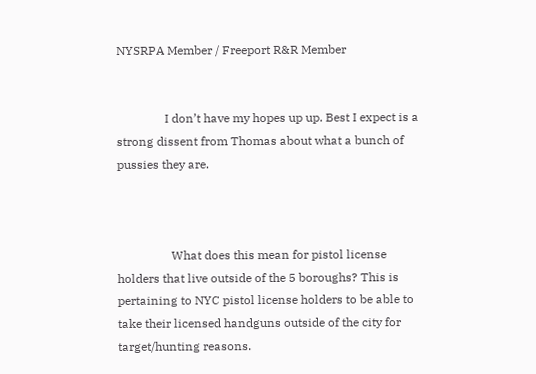NYSRPA Member / Freeport R&R Member


                I don’t have my hopes up up. Best I expect is a strong dissent from Thomas about what a bunch of pussies they are.



                  What does this mean for pistol license holders that live outside of the 5 boroughs? This is pertaining to NYC pistol license holders to be able to take their licensed handguns outside of the city for target/hunting reasons.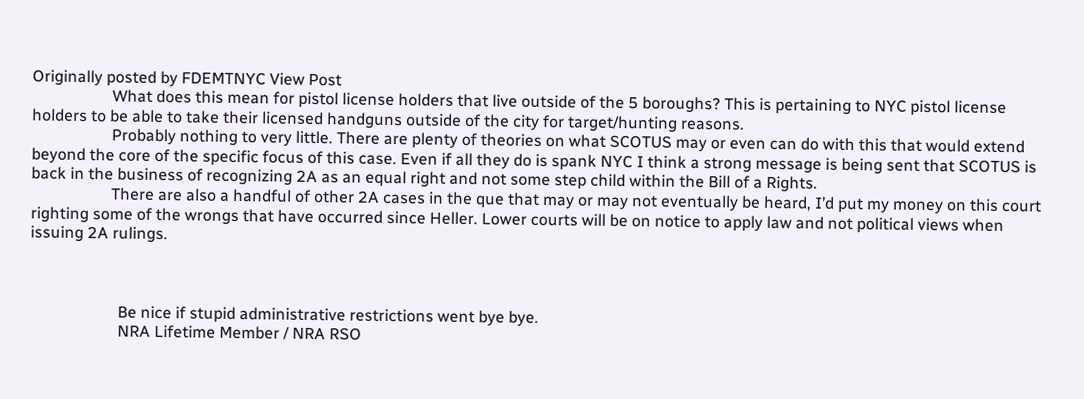Originally posted by FDEMTNYC View Post
                    What does this mean for pistol license holders that live outside of the 5 boroughs? This is pertaining to NYC pistol license holders to be able to take their licensed handguns outside of the city for target/hunting reasons.
                    Probably nothing to very little. There are plenty of theories on what SCOTUS may or even can do with this that would extend beyond the core of the specific focus of this case. Even if all they do is spank NYC I think a strong message is being sent that SCOTUS is back in the business of recognizing 2A as an equal right and not some step child within the Bill of a Rights.
                    There are also a handful of other 2A cases in the que that may or may not eventually be heard, I’d put my money on this court righting some of the wrongs that have occurred since Heller. Lower courts will be on notice to apply law and not political views when issuing 2A rulings.



                      Be nice if stupid administrative restrictions went bye bye.
                      NRA Lifetime Member / NRA RSO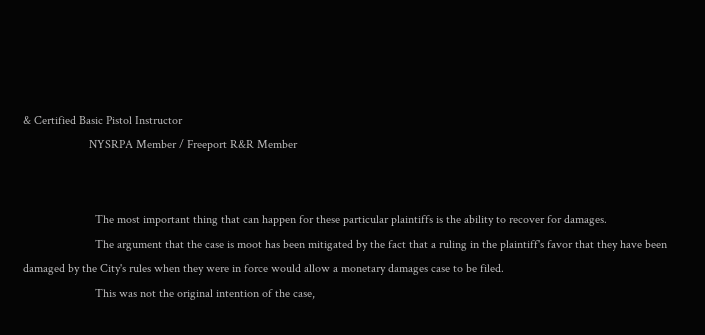& Certified Basic Pistol Instructor
                      NYSRPA Member / Freeport R&R Member


                        The most important thing that can happen for these particular plaintiffs is the ability to recover for damages.
                        The argument that the case is moot has been mitigated by the fact that a ruling in the plaintiff's favor that they have been damaged by the City's rules when they were in force would allow a monetary damages case to be filed.
                        This was not the original intention of the case,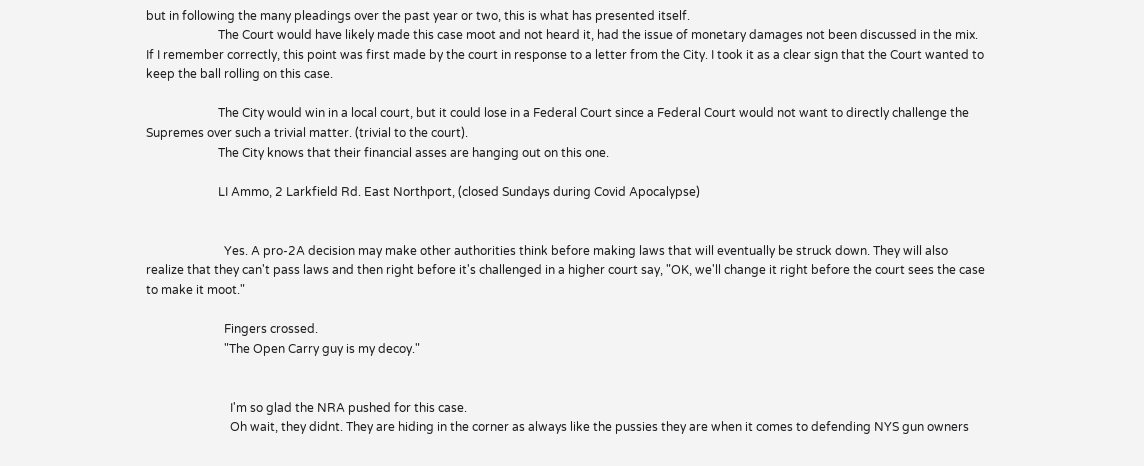but in following the many pleadings over the past year or two, this is what has presented itself.
                        The Court would have likely made this case moot and not heard it, had the issue of monetary damages not been discussed in the mix. If I remember correctly, this point was first made by the court in response to a letter from the City. I took it as a clear sign that the Court wanted to keep the ball rolling on this case.

                        The City would win in a local court, but it could lose in a Federal Court since a Federal Court would not want to directly challenge the Supremes over such a trivial matter. (trivial to the court).
                        The City knows that their financial asses are hanging out on this one.

                        LI Ammo, 2 Larkfield Rd. East Northport, (closed Sundays during Covid Apocalypse)


                          Yes. A pro-2A decision may make other authorities think before making laws that will eventually be struck down. They will also realize that they can't pass laws and then right before it's challenged in a higher court say, "OK, we'll change it right before the court sees the case to make it moot."

                          Fingers crossed.
                          "The Open Carry guy is my decoy."


                            I'm so glad the NRA pushed for this case.
                            Oh wait, they didnt. They are hiding in the corner as always like the pussies they are when it comes to defending NYS gun owners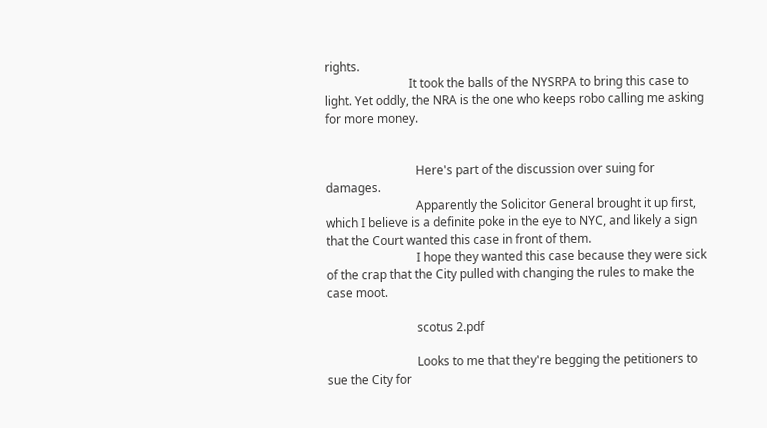rights.
                            It took the balls of the NYSRPA to bring this case to light. Yet oddly, the NRA is the one who keeps robo calling me asking for more money.


                              Here's part of the discussion over suing for damages.
                              Apparently the Solicitor General brought it up first, which I believe is a definite poke in the eye to NYC, and likely a sign that the Court wanted this case in front of them.
                              I hope they wanted this case because they were sick of the crap that the City pulled with changing the rules to make the case moot.

                              scotus 2.pdf

                              Looks to me that they're begging the petitioners to sue the City for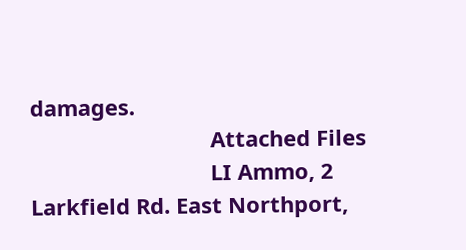damages.
                              Attached Files
                              LI Ammo, 2 Larkfield Rd. East Northport,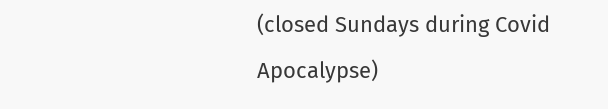(closed Sundays during Covid Apocalypse)